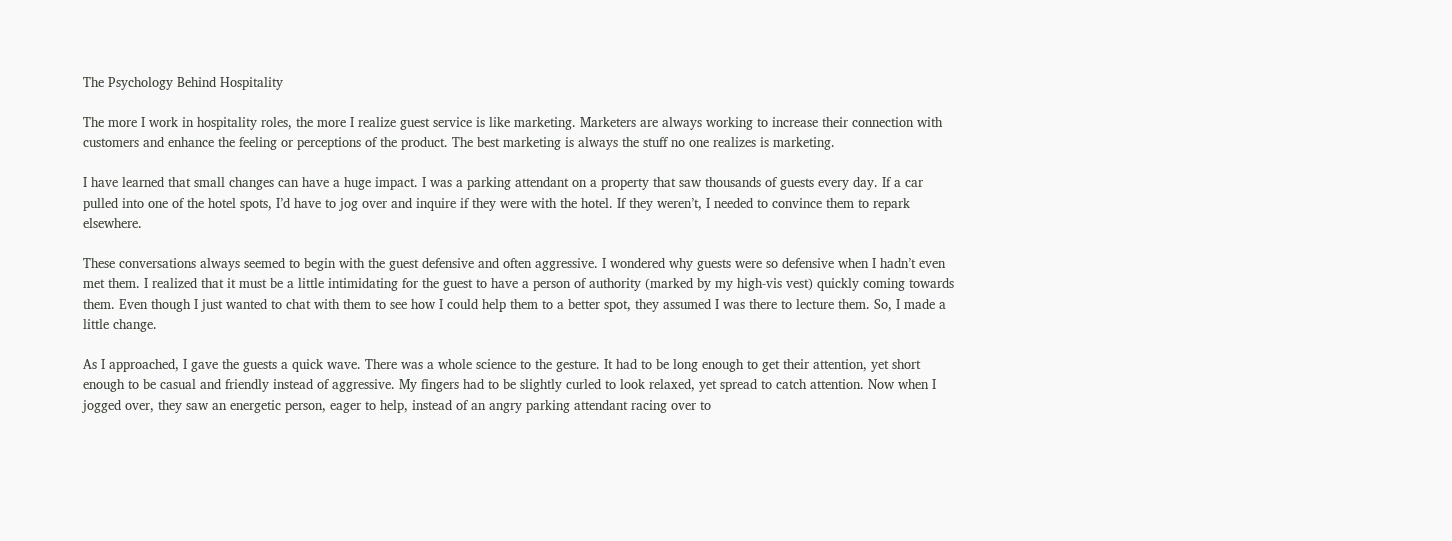The Psychology Behind Hospitality

The more I work in hospitality roles, the more I realize guest service is like marketing. Marketers are always working to increase their connection with customers and enhance the feeling or perceptions of the product. The best marketing is always the stuff no one realizes is marketing.

I have learned that small changes can have a huge impact. I was a parking attendant on a property that saw thousands of guests every day. If a car pulled into one of the hotel spots, I’d have to jog over and inquire if they were with the hotel. If they weren’t, I needed to convince them to repark elsewhere.

These conversations always seemed to begin with the guest defensive and often aggressive. I wondered why guests were so defensive when I hadn’t even met them. I realized that it must be a little intimidating for the guest to have a person of authority (marked by my high-vis vest) quickly coming towards them. Even though I just wanted to chat with them to see how I could help them to a better spot, they assumed I was there to lecture them. So, I made a little change.

As I approached, I gave the guests a quick wave. There was a whole science to the gesture. It had to be long enough to get their attention, yet short enough to be casual and friendly instead of aggressive. My fingers had to be slightly curled to look relaxed, yet spread to catch attention. Now when I jogged over, they saw an energetic person, eager to help, instead of an angry parking attendant racing over to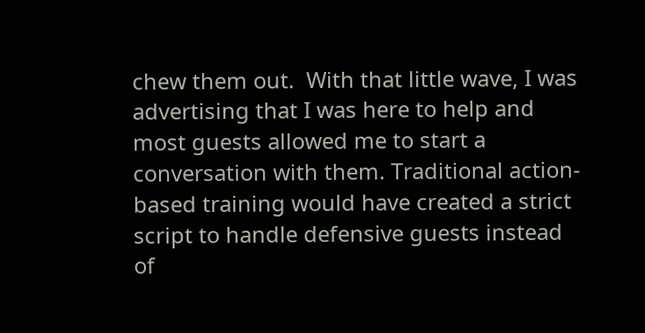chew them out.  With that little wave, I was advertising that I was here to help and most guests allowed me to start a conversation with them. Traditional action-based training would have created a strict script to handle defensive guests instead of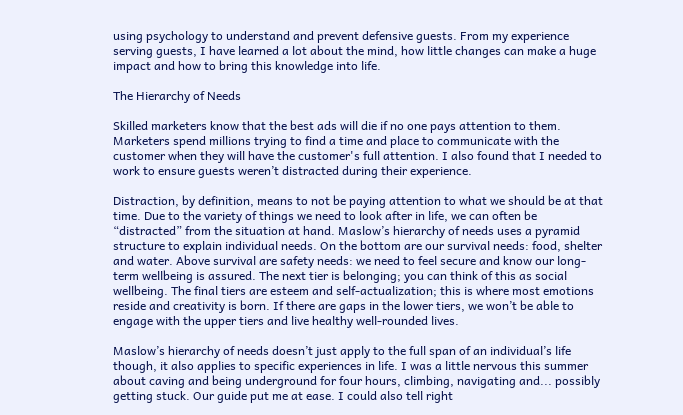using psychology to understand and prevent defensive guests. From my experience serving guests, I have learned a lot about the mind, how little changes can make a huge impact and how to bring this knowledge into life.

The Hierarchy of Needs

Skilled marketers know that the best ads will die if no one pays attention to them. Marketers spend millions trying to find a time and place to communicate with the customer when they will have the customer's full attention. I also found that I needed to work to ensure guests weren’t distracted during their experience.

Distraction, by definition, means to not be paying attention to what we should be at that time. Due to the variety of things we need to look after in life, we can often be “distracted” from the situation at hand. Maslow’s hierarchy of needs uses a pyramid structure to explain individual needs. On the bottom are our survival needs: food, shelter and water. Above survival are safety needs: we need to feel secure and know our long-term wellbeing is assured. The next tier is belonging; you can think of this as social wellbeing. The final tiers are esteem and self-actualization; this is where most emotions reside and creativity is born. If there are gaps in the lower tiers, we won’t be able to engage with the upper tiers and live healthy well-rounded lives.

Maslow’s hierarchy of needs doesn’t just apply to the full span of an individual’s life though, it also applies to specific experiences in life. I was a little nervous this summer about caving and being underground for four hours, climbing, navigating and... possibly getting stuck. Our guide put me at ease. I could also tell right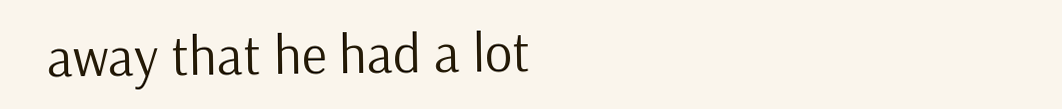away that he had a lot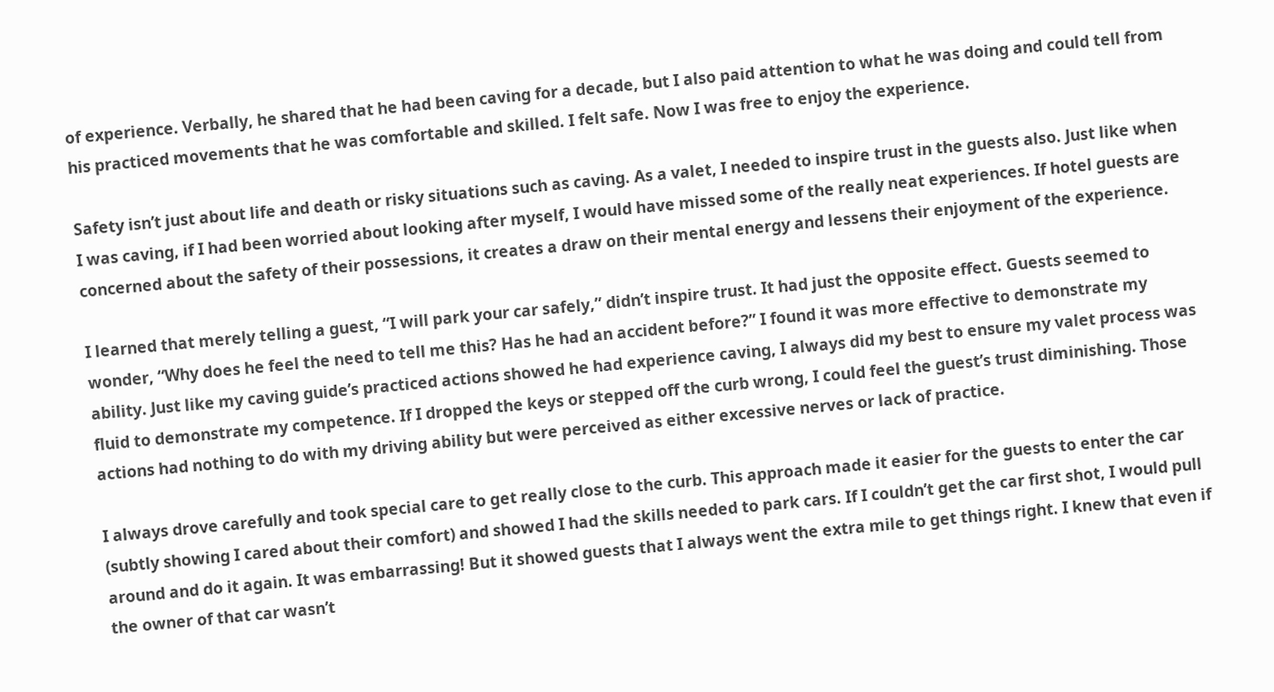of experience. Verbally, he shared that he had been caving for a decade, but I also paid attention to what he was doing and could tell from his practiced movements that he was comfortable and skilled. I felt safe. Now I was free to enjoy the experience.

Safety isn’t just about life and death or risky situations such as caving. As a valet, I needed to inspire trust in the guests also. Just like when I was caving, if I had been worried about looking after myself, I would have missed some of the really neat experiences. If hotel guests are concerned about the safety of their possessions, it creates a draw on their mental energy and lessens their enjoyment of the experience.

I learned that merely telling a guest, “I will park your car safely,” didn’t inspire trust. It had just the opposite effect. Guests seemed to wonder, “Why does he feel the need to tell me this? Has he had an accident before?” I found it was more effective to demonstrate my ability. Just like my caving guide’s practiced actions showed he had experience caving, I always did my best to ensure my valet process was fluid to demonstrate my competence. If I dropped the keys or stepped off the curb wrong, I could feel the guest’s trust diminishing. Those actions had nothing to do with my driving ability but were perceived as either excessive nerves or lack of practice.

I always drove carefully and took special care to get really close to the curb. This approach made it easier for the guests to enter the car (subtly showing I cared about their comfort) and showed I had the skills needed to park cars. If I couldn’t get the car first shot, I would pull around and do it again. It was embarrassing! But it showed guests that I always went the extra mile to get things right. I knew that even if the owner of that car wasn’t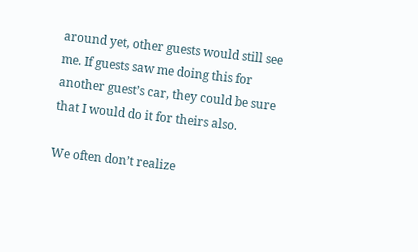around yet, other guests would still see me. If guests saw me doing this for another guest’s car, they could be sure that I would do it for theirs also.

We often don’t realize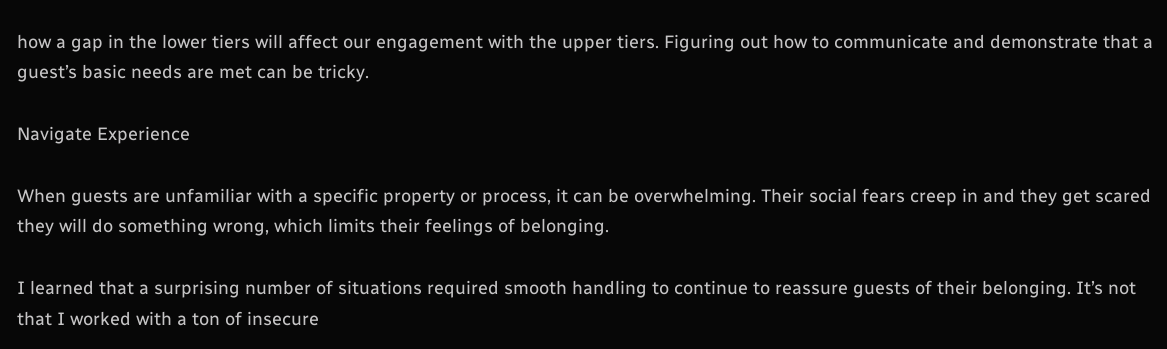how a gap in the lower tiers will affect our engagement with the upper tiers. Figuring out how to communicate and demonstrate that a guest’s basic needs are met can be tricky.

Navigate Experience

When guests are unfamiliar with a specific property or process, it can be overwhelming. Their social fears creep in and they get scared they will do something wrong, which limits their feelings of belonging.

I learned that a surprising number of situations required smooth handling to continue to reassure guests of their belonging. It’s not that I worked with a ton of insecure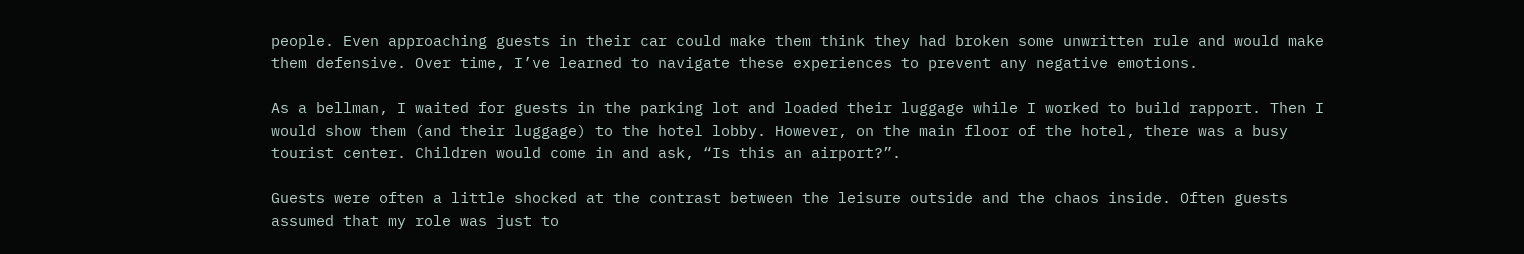people. Even approaching guests in their car could make them think they had broken some unwritten rule and would make them defensive. Over time, I’ve learned to navigate these experiences to prevent any negative emotions.

As a bellman, I waited for guests in the parking lot and loaded their luggage while I worked to build rapport. Then I would show them (and their luggage) to the hotel lobby. However, on the main floor of the hotel, there was a busy tourist center. Children would come in and ask, “Is this an airport?”.

Guests were often a little shocked at the contrast between the leisure outside and the chaos inside. Often guests assumed that my role was just to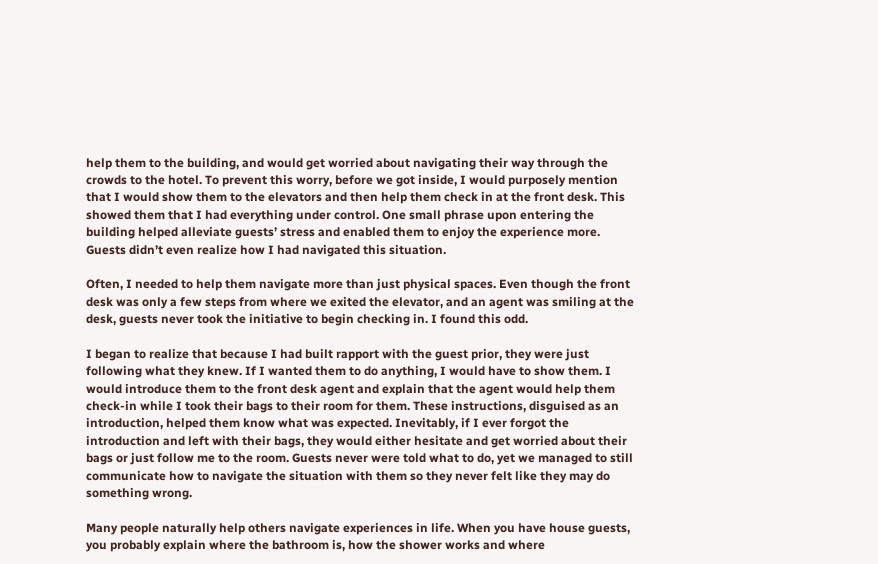help them to the building, and would get worried about navigating their way through the crowds to the hotel. To prevent this worry, before we got inside, I would purposely mention that I would show them to the elevators and then help them check in at the front desk. This showed them that I had everything under control. One small phrase upon entering the building helped alleviate guests’ stress and enabled them to enjoy the experience more. Guests didn’t even realize how I had navigated this situation.

Often, I needed to help them navigate more than just physical spaces. Even though the front desk was only a few steps from where we exited the elevator, and an agent was smiling at the desk, guests never took the initiative to begin checking in. I found this odd.

I began to realize that because I had built rapport with the guest prior, they were just following what they knew. If I wanted them to do anything, I would have to show them. I would introduce them to the front desk agent and explain that the agent would help them check-in while I took their bags to their room for them. These instructions, disguised as an introduction, helped them know what was expected. Inevitably, if I ever forgot the introduction and left with their bags, they would either hesitate and get worried about their bags or just follow me to the room. Guests never were told what to do, yet we managed to still communicate how to navigate the situation with them so they never felt like they may do something wrong.

Many people naturally help others navigate experiences in life. When you have house guests, you probably explain where the bathroom is, how the shower works and where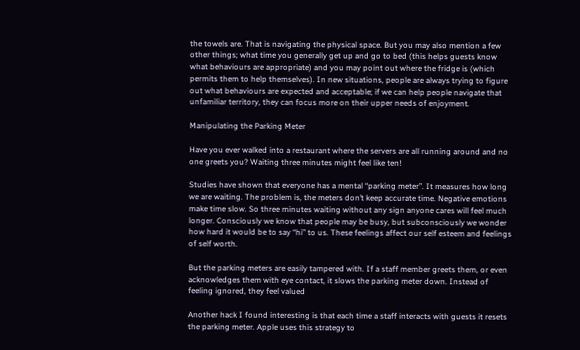the towels are. That is navigating the physical space. But you may also mention a few other things; what time you generally get up and go to bed (this helps guests know what behaviours are appropriate) and you may point out where the fridge is (which permits them to help themselves). In new situations, people are always trying to figure out what behaviours are expected and acceptable; if we can help people navigate that unfamiliar territory, they can focus more on their upper needs of enjoyment.

Manipulating the Parking Meter

Have you ever walked into a restaurant where the servers are all running around and no one greets you? Waiting three minutes might feel like ten!

Studies have shown that everyone has a mental “parking meter”. It measures how long we are waiting. The problem is, the meters don’t keep accurate time. Negative emotions make time slow. So three minutes waiting without any sign anyone cares will feel much longer. Consciously we know that people may be busy, but subconsciously we wonder how hard it would be to say “hi” to us. These feelings affect our self esteem and feelings of self worth.

But the parking meters are easily tampered with. If a staff member greets them, or even acknowledges them with eye contact, it slows the parking meter down. Instead of feeling ignored, they feel valued

Another hack I found interesting is that each time a staff interacts with guests it resets the parking meter. Apple uses this strategy to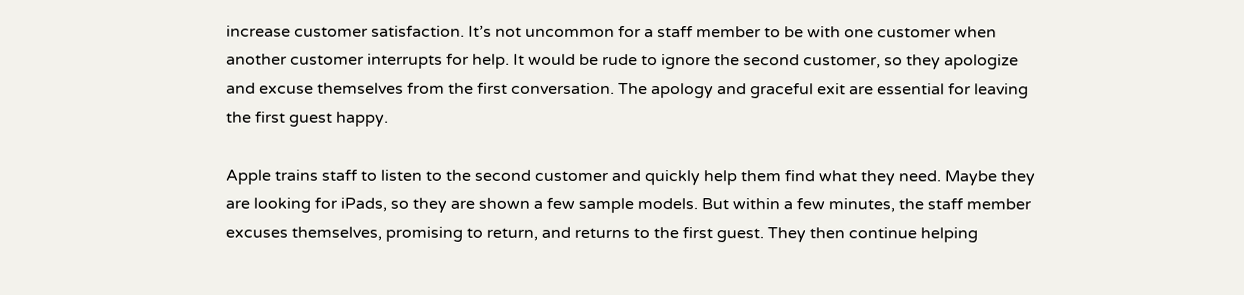increase customer satisfaction. It’s not uncommon for a staff member to be with one customer when another customer interrupts for help. It would be rude to ignore the second customer, so they apologize and excuse themselves from the first conversation. The apology and graceful exit are essential for leaving the first guest happy.

Apple trains staff to listen to the second customer and quickly help them find what they need. Maybe they are looking for iPads, so they are shown a few sample models. But within a few minutes, the staff member excuses themselves, promising to return, and returns to the first guest. They then continue helping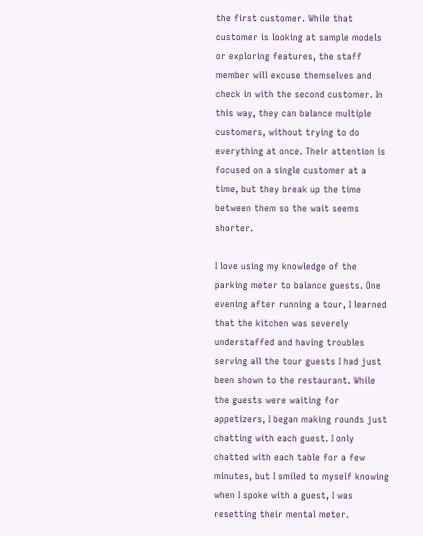the first customer. While that customer is looking at sample models or exploring features, the staff member will excuse themselves and check in with the second customer. In this way, they can balance multiple customers, without trying to do everything at once. Their attention is focused on a single customer at a time, but they break up the time between them so the wait seems shorter.

I love using my knowledge of the parking meter to balance guests. One evening after running a tour, I learned that the kitchen was severely understaffed and having troubles serving all the tour guests I had just been shown to the restaurant. While the guests were waiting for appetizers, I began making rounds just chatting with each guest. I only chatted with each table for a few minutes, but I smiled to myself knowing when I spoke with a guest, I was resetting their mental meter.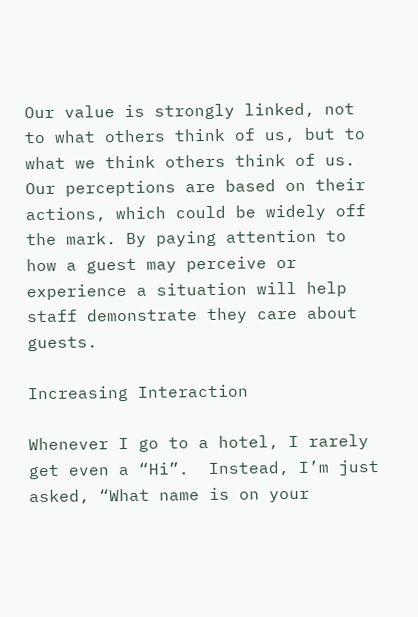Our value is strongly linked, not to what others think of us, but to what we think others think of us. Our perceptions are based on their actions, which could be widely off the mark. By paying attention to how a guest may perceive or experience a situation will help staff demonstrate they care about guests.

Increasing Interaction

Whenever I go to a hotel, I rarely get even a “Hi”.  Instead, I’m just asked, “What name is on your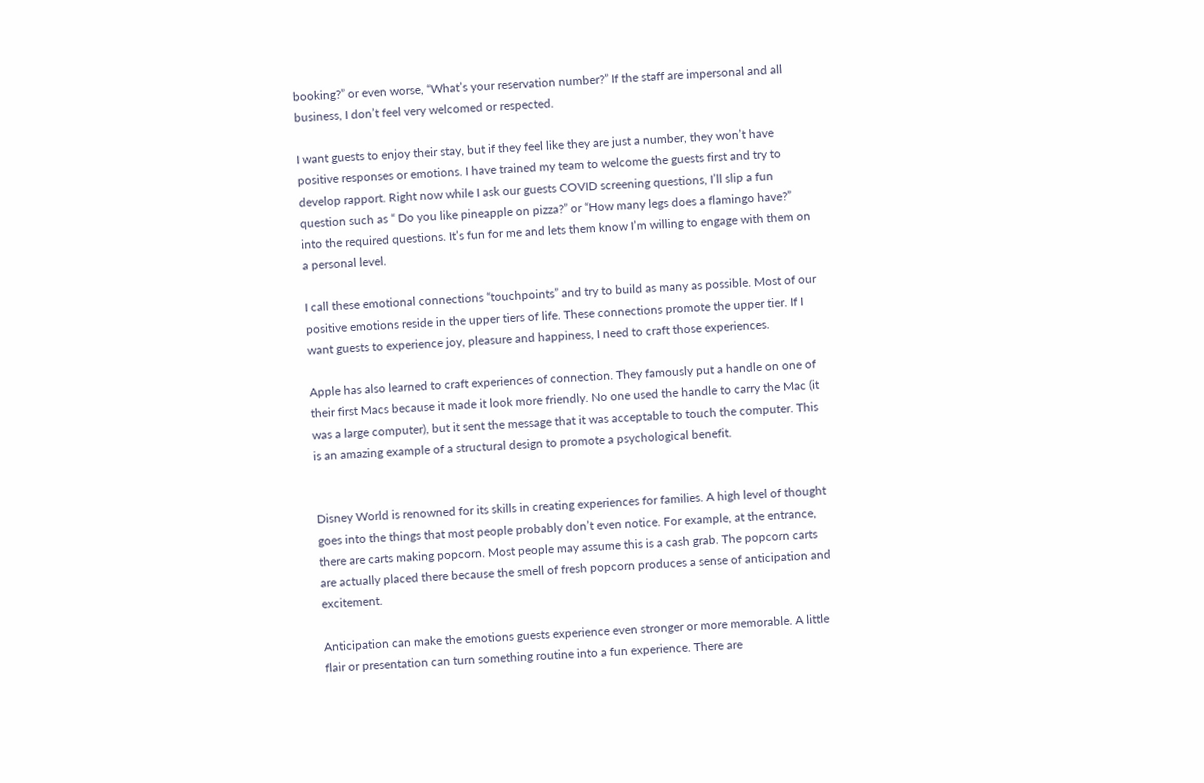booking?” or even worse, “What’s your reservation number?” If the staff are impersonal and all business, I don’t feel very welcomed or respected.

I want guests to enjoy their stay, but if they feel like they are just a number, they won’t have positive responses or emotions. I have trained my team to welcome the guests first and try to develop rapport. Right now while I ask our guests COVID screening questions, I’ll slip a fun question such as “ Do you like pineapple on pizza?” or “How many legs does a flamingo have?” into the required questions. It’s fun for me and lets them know I’m willing to engage with them on a personal level.

I call these emotional connections “touchpoints” and try to build as many as possible. Most of our positive emotions reside in the upper tiers of life. These connections promote the upper tier. If I want guests to experience joy, pleasure and happiness, I need to craft those experiences.

Apple has also learned to craft experiences of connection. They famously put a handle on one of their first Macs because it made it look more friendly. No one used the handle to carry the Mac (it was a large computer), but it sent the message that it was acceptable to touch the computer. This is an amazing example of a structural design to promote a psychological benefit.


Disney World is renowned for its skills in creating experiences for families. A high level of thought goes into the things that most people probably don’t even notice. For example, at the entrance, there are carts making popcorn. Most people may assume this is a cash grab. The popcorn carts are actually placed there because the smell of fresh popcorn produces a sense of anticipation and excitement.

Anticipation can make the emotions guests experience even stronger or more memorable. A little flair or presentation can turn something routine into a fun experience. There are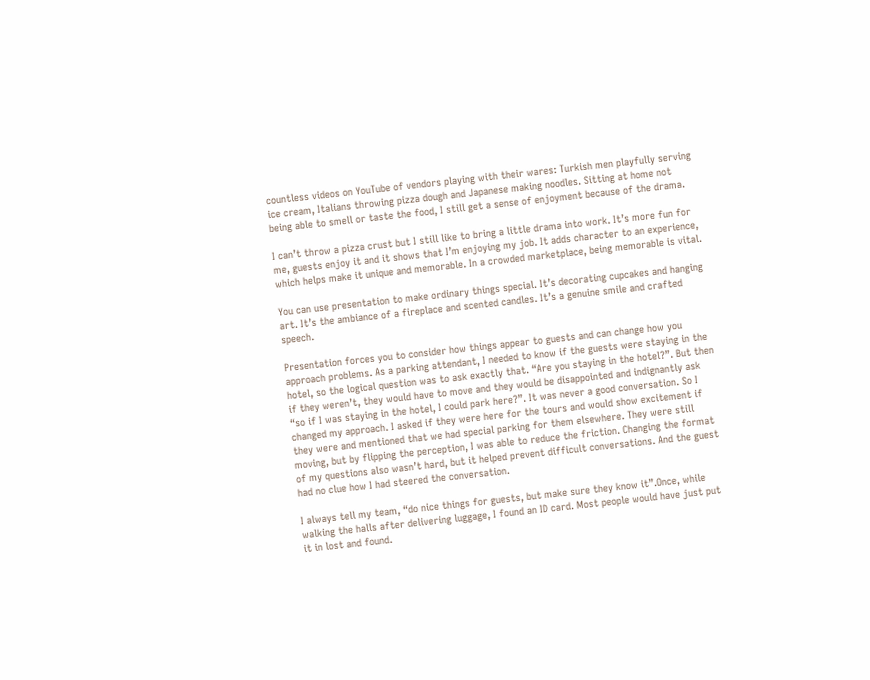countless videos on YouTube of vendors playing with their wares: Turkish men playfully serving ice cream, Italians throwing pizza dough and Japanese making noodles. Sitting at home not being able to smell or taste the food, I still get a sense of enjoyment because of the drama.

I can’t throw a pizza crust but I still like to bring a little drama into work. It’s more fun for me, guests enjoy it and it shows that I’m enjoying my job. It adds character to an experience, which helps make it unique and memorable. In a crowded marketplace, being memorable is vital.

You can use presentation to make ordinary things special. It’s decorating cupcakes and hanging art. It’s the ambiance of a fireplace and scented candles. It’s a genuine smile and crafted speech.

Presentation forces you to consider how things appear to guests and can change how you approach problems. As a parking attendant, I needed to know if the guests were staying in the hotel, so the logical question was to ask exactly that. “Are you staying in the hotel?”. But then if they weren’t, they would have to move and they would be disappointed and indignantly ask “so if I was staying in the hotel, I could park here?”. It was never a good conversation. So I changed my approach. I asked if they were here for the tours and would show excitement if they were and mentioned that we had special parking for them elsewhere. They were still moving, but by flipping the perception, I was able to reduce the friction. Changing the format of my questions also wasn’t hard, but it helped prevent difficult conversations. And the guest had no clue how I had steered the conversation.

I always tell my team, “do nice things for guests, but make sure they know it”.Once, while walking the halls after delivering luggage, I found an ID card. Most people would have just put it in lost and found.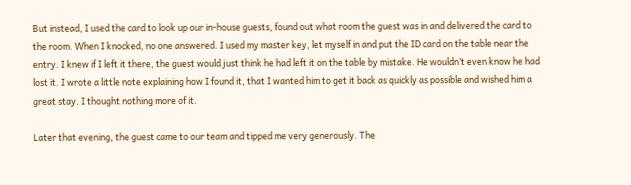But instead, I used the card to look up our in-house guests, found out what room the guest was in and delivered the card to the room. When I knocked, no one answered. I used my master key, let myself in and put the ID card on the table near the entry. I knew if I left it there, the guest would just think he had left it on the table by mistake. He wouldn’t even know he had lost it. I wrote a little note explaining how I found it, that I wanted him to get it back as quickly as possible and wished him a great stay. I thought nothing more of it.

Later that evening, the guest came to our team and tipped me very generously. The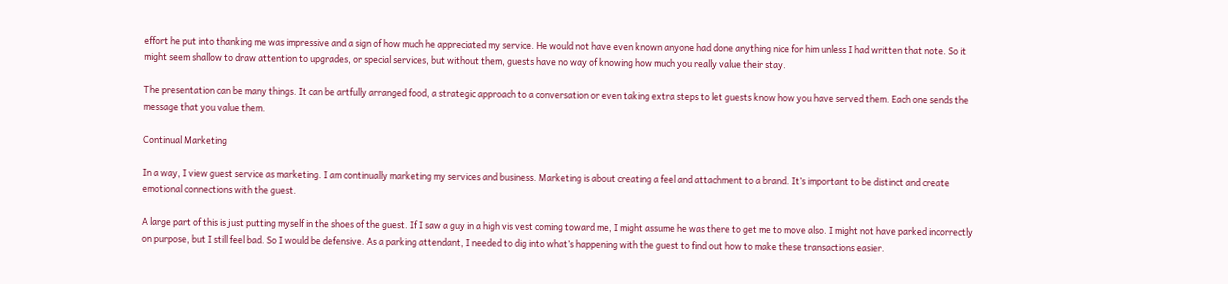effort he put into thanking me was impressive and a sign of how much he appreciated my service. He would not have even known anyone had done anything nice for him unless I had written that note. So it might seem shallow to draw attention to upgrades, or special services, but without them, guests have no way of knowing how much you really value their stay.

The presentation can be many things. It can be artfully arranged food, a strategic approach to a conversation or even taking extra steps to let guests know how you have served them. Each one sends the message that you value them.

Continual Marketing

In a way, I view guest service as marketing. I am continually marketing my services and business. Marketing is about creating a feel and attachment to a brand. It’s important to be distinct and create emotional connections with the guest.

A large part of this is just putting myself in the shoes of the guest. If I saw a guy in a high vis vest coming toward me, I might assume he was there to get me to move also. I might not have parked incorrectly on purpose, but I still feel bad. So I would be defensive. As a parking attendant, I needed to dig into what’s happening with the guest to find out how to make these transactions easier.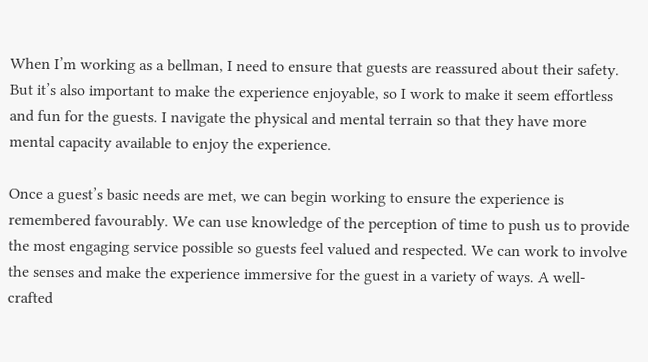When I’m working as a bellman, I need to ensure that guests are reassured about their safety. But it’s also important to make the experience enjoyable, so I work to make it seem effortless and fun for the guests. I navigate the physical and mental terrain so that they have more mental capacity available to enjoy the experience.

Once a guest’s basic needs are met, we can begin working to ensure the experience is remembered favourably. We can use knowledge of the perception of time to push us to provide the most engaging service possible so guests feel valued and respected. We can work to involve the senses and make the experience immersive for the guest in a variety of ways. A well-crafted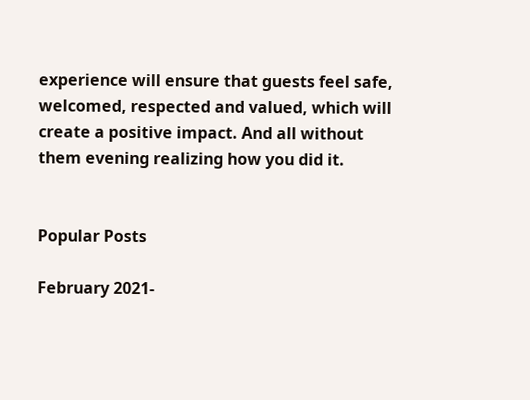experience will ensure that guests feel safe, welcomed, respected and valued, which will create a positive impact. And all without them evening realizing how you did it.


Popular Posts

February 2021-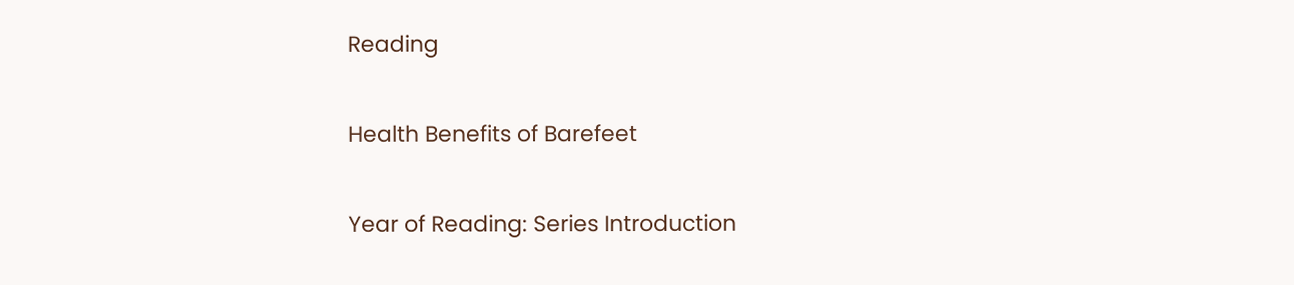Reading

Health Benefits of Barefeet

Year of Reading: Series Introduction